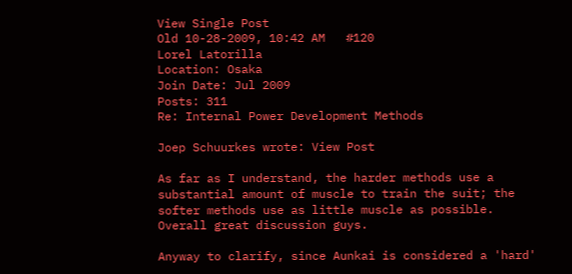View Single Post
Old 10-28-2009, 10:42 AM   #120
Lorel Latorilla
Location: Osaka
Join Date: Jul 2009
Posts: 311
Re: Internal Power Development Methods

Joep Schuurkes wrote: View Post

As far as I understand, the harder methods use a substantial amount of muscle to train the suit; the softer methods use as little muscle as possible.
Overall great discussion guys.

Anyway to clarify, since Aunkai is considered a 'hard'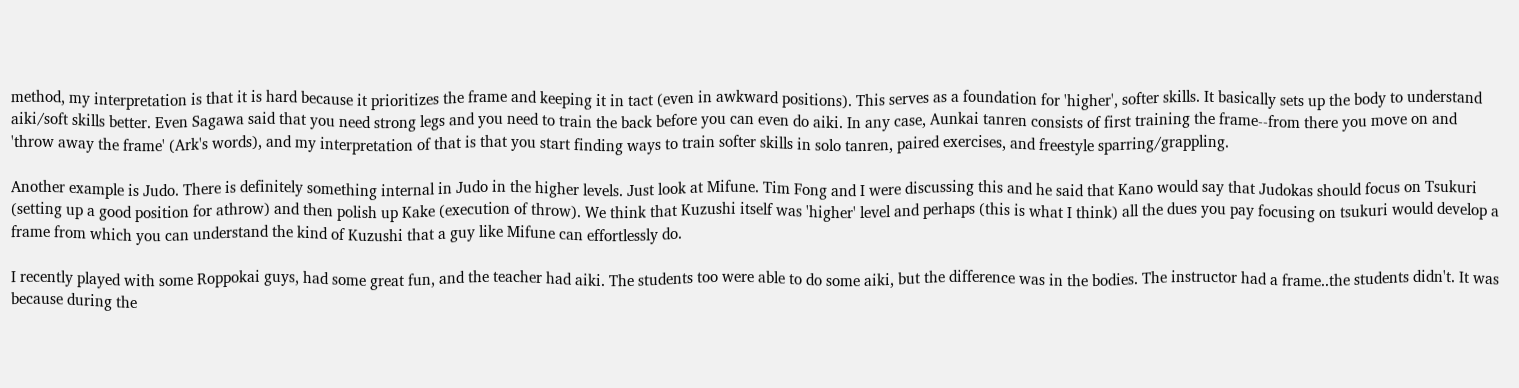method, my interpretation is that it is hard because it prioritizes the frame and keeping it in tact (even in awkward positions). This serves as a foundation for 'higher', softer skills. It basically sets up the body to understand aiki/soft skills better. Even Sagawa said that you need strong legs and you need to train the back before you can even do aiki. In any case, Aunkai tanren consists of first training the frame--from there you move on and 'throw away the frame' (Ark's words), and my interpretation of that is that you start finding ways to train softer skills in solo tanren, paired exercises, and freestyle sparring/grappling.

Another example is Judo. There is definitely something internal in Judo in the higher levels. Just look at Mifune. Tim Fong and I were discussing this and he said that Kano would say that Judokas should focus on Tsukuri (setting up a good position for athrow) and then polish up Kake (execution of throw). We think that Kuzushi itself was 'higher' level and perhaps (this is what I think) all the dues you pay focusing on tsukuri would develop a frame from which you can understand the kind of Kuzushi that a guy like Mifune can effortlessly do.

I recently played with some Roppokai guys, had some great fun, and the teacher had aiki. The students too were able to do some aiki, but the difference was in the bodies. The instructor had a frame..the students didn't. It was because during the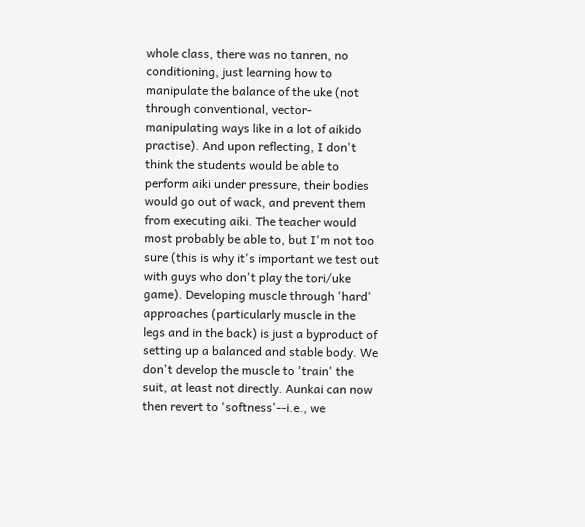whole class, there was no tanren, no conditioning, just learning how to manipulate the balance of the uke (not through conventional, vector-manipulating ways like in a lot of aikido practise). And upon reflecting, I don't think the students would be able to perform aiki under pressure, their bodies would go out of wack, and prevent them from executing aiki. The teacher would most probably be able to, but I'm not too sure (this is why it's important we test out with guys who don't play the tori/uke game). Developing muscle through 'hard' approaches (particularly muscle in the legs and in the back) is just a byproduct of setting up a balanced and stable body. We don't develop the muscle to 'train' the suit, at least not directly. Aunkai can now then revert to 'softness'--i.e., we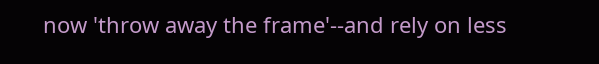now 'throw away the frame'--and rely on less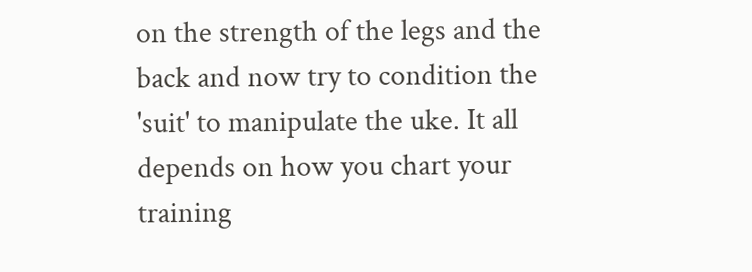on the strength of the legs and the back and now try to condition the 'suit' to manipulate the uke. It all depends on how you chart your training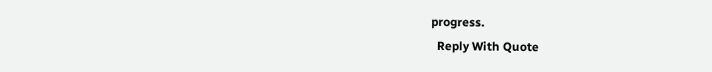progress.
  Reply With Quote